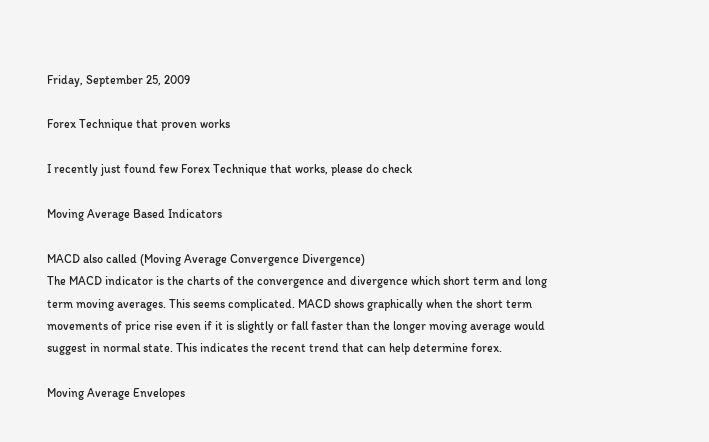Friday, September 25, 2009

Forex Technique that proven works

I recently just found few Forex Technique that works, please do check

Moving Average Based Indicators

MACD also called (Moving Average Convergence Divergence)
The MACD indicator is the charts of the convergence and divergence which short term and long term moving averages. This seems complicated. MACD shows graphically when the short term movements of price rise even if it is slightly or fall faster than the longer moving average would suggest in normal state. This indicates the recent trend that can help determine forex.

Moving Average Envelopes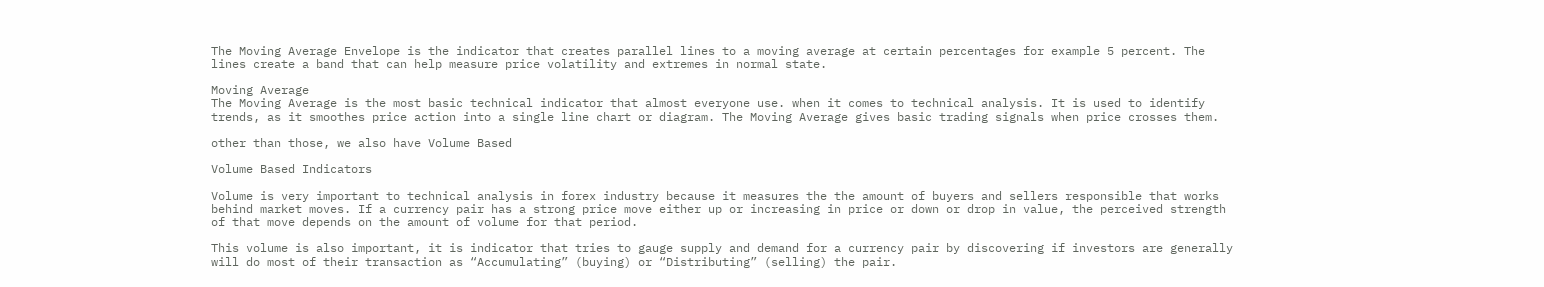The Moving Average Envelope is the indicator that creates parallel lines to a moving average at certain percentages for example 5 percent. The lines create a band that can help measure price volatility and extremes in normal state.

Moving Average
The Moving Average is the most basic technical indicator that almost everyone use. when it comes to technical analysis. It is used to identify trends, as it smoothes price action into a single line chart or diagram. The Moving Average gives basic trading signals when price crosses them.

other than those, we also have Volume Based

Volume Based Indicators

Volume is very important to technical analysis in forex industry because it measures the the amount of buyers and sellers responsible that works behind market moves. If a currency pair has a strong price move either up or increasing in price or down or drop in value, the perceived strength of that move depends on the amount of volume for that period.

This volume is also important, it is indicator that tries to gauge supply and demand for a currency pair by discovering if investors are generally will do most of their transaction as “Accumulating” (buying) or “Distributing” (selling) the pair.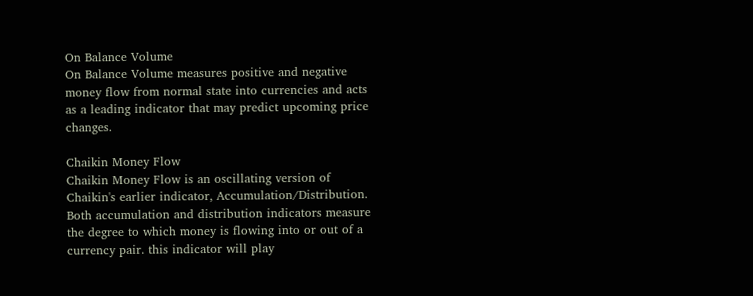On Balance Volume
On Balance Volume measures positive and negative money flow from normal state into currencies and acts as a leading indicator that may predict upcoming price changes.

Chaikin Money Flow
Chaikin Money Flow is an oscillating version of Chaikin's earlier indicator, Accumulation/Distribution. Both accumulation and distribution indicators measure the degree to which money is flowing into or out of a currency pair. this indicator will play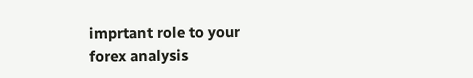imprtant role to your forex analysis